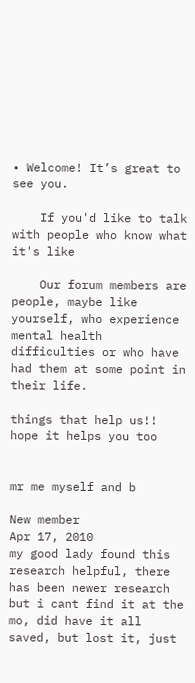• Welcome! It’s great to see you.

    If you'd like to talk with people who know what it's like

    Our forum members are people, maybe like yourself, who experience mental health difficulties or who have had them at some point in their life.

things that help us!! hope it helps you too


mr me myself and b

New member
Apr 17, 2010
my good lady found this research helpful, there has been newer research but i cant find it at the mo, did have it all saved, but lost it, just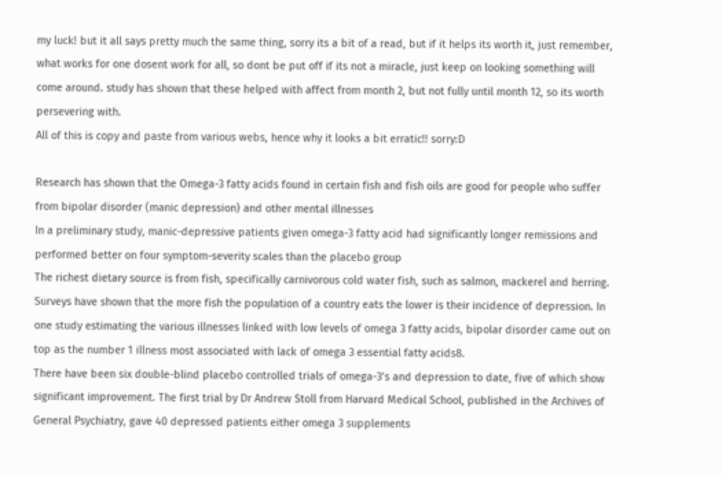my luck! but it all says pretty much the same thing, sorry its a bit of a read, but if it helps its worth it, just remember, what works for one dosent work for all, so dont be put off if its not a miracle, just keep on looking something will come around. study has shown that these helped with affect from month 2, but not fully until month 12, so its worth persevering with.
All of this is copy and paste from various webs, hence why it looks a bit erratic!! sorry:D

Research has shown that the Omega-3 fatty acids found in certain fish and fish oils are good for people who suffer from bipolar disorder (manic depression) and other mental illnesses
In a preliminary study, manic-depressive patients given omega-3 fatty acid had significantly longer remissions and performed better on four symptom-severity scales than the placebo group
The richest dietary source is from fish, specifically carnivorous cold water fish, such as salmon, mackerel and herring. Surveys have shown that the more fish the population of a country eats the lower is their incidence of depression. In one study estimating the various illnesses linked with low levels of omega 3 fatty acids, bipolar disorder came out on top as the number 1 illness most associated with lack of omega 3 essential fatty acids8.
There have been six double-blind placebo controlled trials of omega-3’s and depression to date, five of which show significant improvement. The first trial by Dr Andrew Stoll from Harvard Medical School, published in the Archives of General Psychiatry, gave 40 depressed patients either omega 3 supplements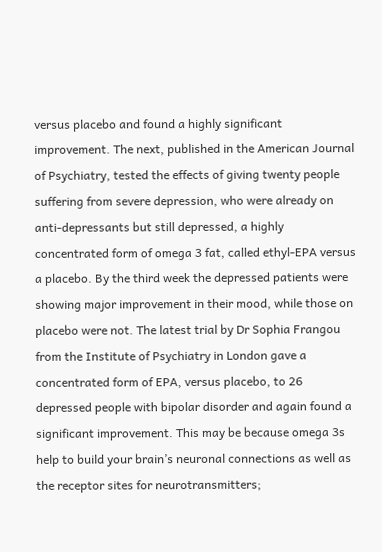versus placebo and found a highly significant improvement. The next, published in the American Journal of Psychiatry, tested the effects of giving twenty people suffering from severe depression, who were already on anti-depressants but still depressed, a highly concentrated form of omega 3 fat, called ethyl-EPA versus a placebo. By the third week the depressed patients were showing major improvement in their mood, while those on placebo were not. The latest trial by Dr Sophia Frangou from the Institute of Psychiatry in London gave a concentrated form of EPA, versus placebo, to 26 depressed people with bipolar disorder and again found a significant improvement. This may be because omega 3s help to build your brain’s neuronal connections as well as the receptor sites for neurotransmitters;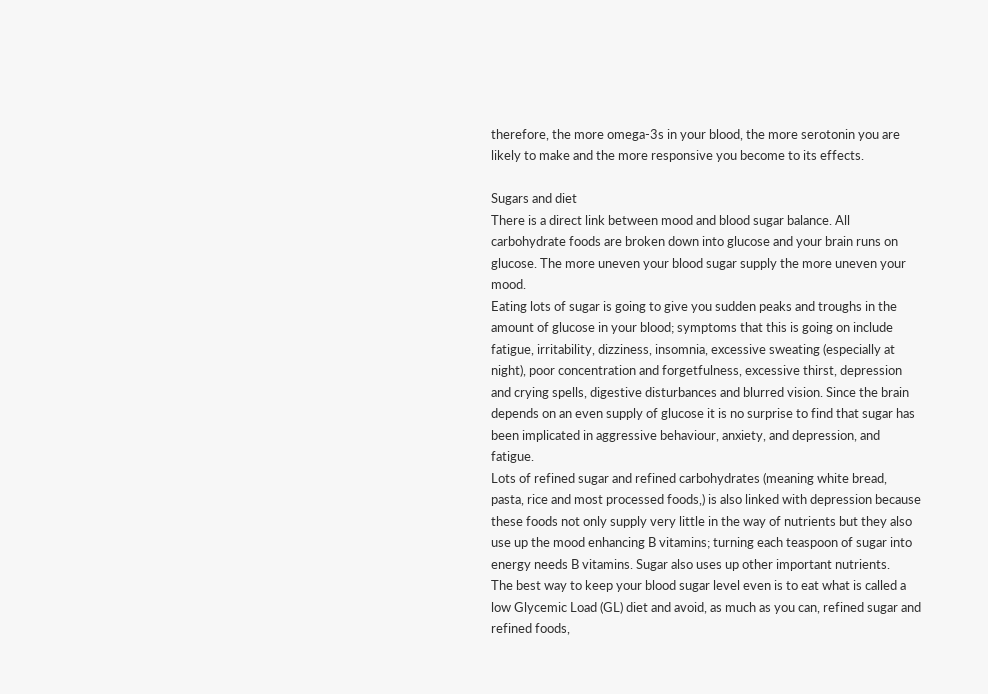therefore, the more omega-3s in your blood, the more serotonin you are likely to make and the more responsive you become to its effects.

Sugars and diet
There is a direct link between mood and blood sugar balance. All carbohydrate foods are broken down into glucose and your brain runs on glucose. The more uneven your blood sugar supply the more uneven your mood.
Eating lots of sugar is going to give you sudden peaks and troughs in the amount of glucose in your blood; symptoms that this is going on include fatigue, irritability, dizziness, insomnia, excessive sweating (especially at night), poor concentration and forgetfulness, excessive thirst, depression and crying spells, digestive disturbances and blurred vision. Since the brain depends on an even supply of glucose it is no surprise to find that sugar has been implicated in aggressive behaviour, anxiety, and depression, and fatigue.
Lots of refined sugar and refined carbohydrates (meaning white bread, pasta, rice and most processed foods,) is also linked with depression because these foods not only supply very little in the way of nutrients but they also use up the mood enhancing B vitamins; turning each teaspoon of sugar into energy needs B vitamins. Sugar also uses up other important nutrients.
The best way to keep your blood sugar level even is to eat what is called a low Glycemic Load (GL) diet and avoid, as much as you can, refined sugar and refined foods,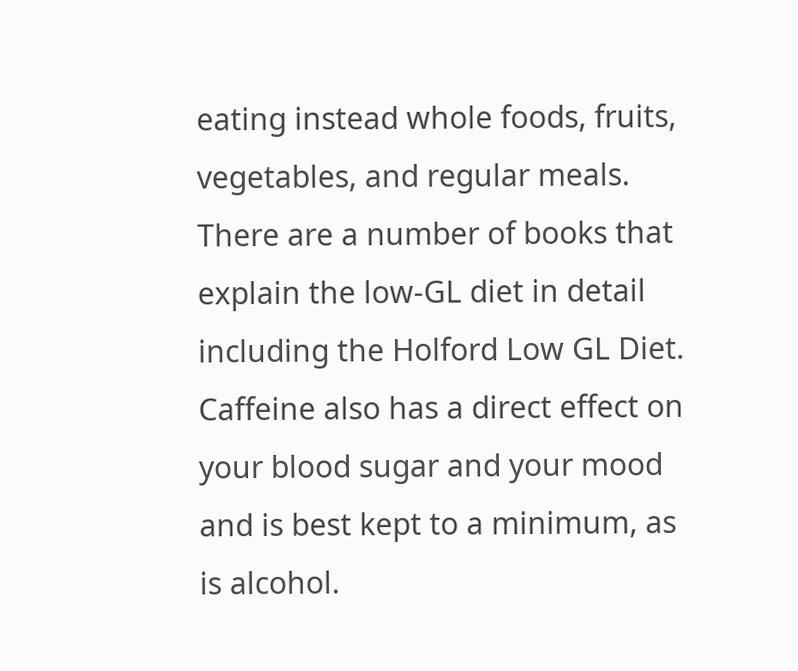eating instead whole foods, fruits, vegetables, and regular meals. There are a number of books that explain the low-GL diet in detail including the Holford Low GL Diet. Caffeine also has a direct effect on your blood sugar and your mood and is best kept to a minimum, as is alcohol.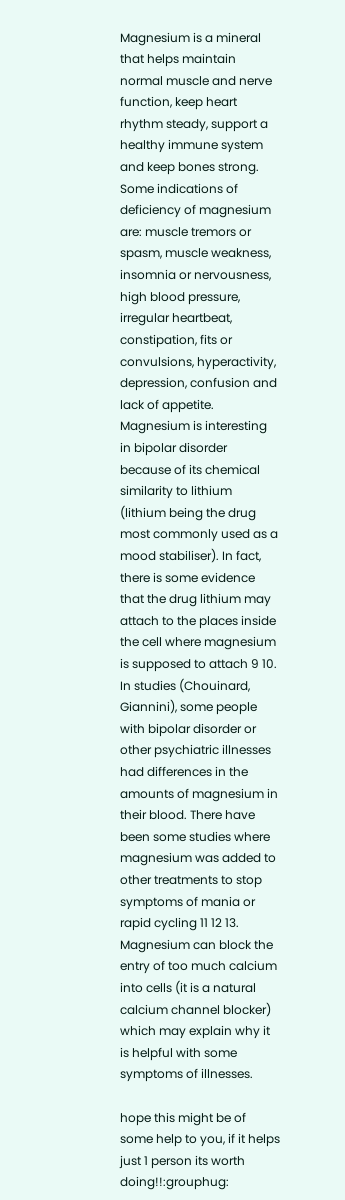Magnesium is a mineral that helps maintain normal muscle and nerve function, keep heart rhythm steady, support a healthy immune system and keep bones strong. Some indications of deficiency of magnesium are: muscle tremors or spasm, muscle weakness, insomnia or nervousness, high blood pressure, irregular heartbeat, constipation, fits or convulsions, hyperactivity, depression, confusion and lack of appetite. Magnesium is interesting in bipolar disorder because of its chemical similarity to lithium (lithium being the drug most commonly used as a mood stabiliser). In fact, there is some evidence that the drug lithium may attach to the places inside the cell where magnesium is supposed to attach 9 10. In studies (Chouinard, Giannini), some people with bipolar disorder or other psychiatric illnesses had differences in the amounts of magnesium in their blood. There have been some studies where magnesium was added to other treatments to stop symptoms of mania or rapid cycling 11 12 13. Magnesium can block the entry of too much calcium into cells (it is a natural calcium channel blocker) which may explain why it is helpful with some symptoms of illnesses.

hope this might be of some help to you, if it helps just 1 person its worth doing!!:grouphug: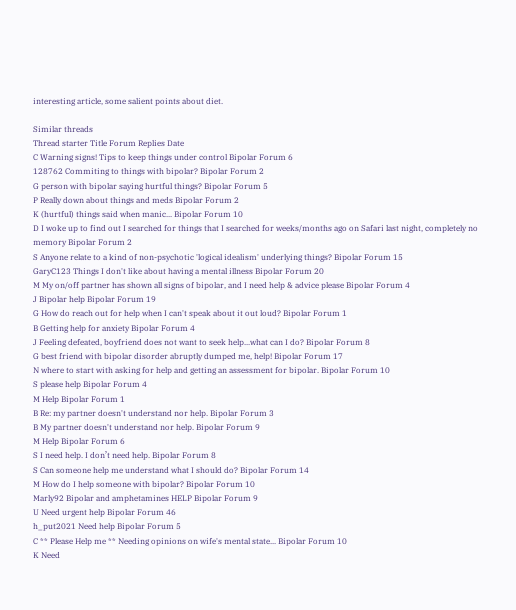interesting article, some salient points about diet.

Similar threads
Thread starter Title Forum Replies Date
C Warning signs! Tips to keep things under control Bipolar Forum 6
128762 Commiting to things with bipolar? Bipolar Forum 2
G person with bipolar saying hurtful things? Bipolar Forum 5
P Really down about things and meds Bipolar Forum 2
K (hurtful) things said when manic... Bipolar Forum 10
D I woke up to find out I searched for things that I searched for weeks/months ago on Safari last night, completely no memory Bipolar Forum 2
S Anyone relate to a kind of non-psychotic 'logical idealism' underlying things? Bipolar Forum 15
GaryC123 Things I don't like about having a mental illness Bipolar Forum 20
M My on/off partner has shown all signs of bipolar, and I need help & advice please Bipolar Forum 4
J Bipolar help Bipolar Forum 19
G How do reach out for help when I can't speak about it out loud? Bipolar Forum 1
B Getting help for anxiety Bipolar Forum 4
J Feeling defeated, boyfriend does not want to seek help...what can I do? Bipolar Forum 8
G best friend with bipolar disorder abruptly dumped me, help! Bipolar Forum 17
N where to start with asking for help and getting an assessment for bipolar. Bipolar Forum 10
S please help Bipolar Forum 4
M Help Bipolar Forum 1
B Re: my partner doesn't understand nor help. Bipolar Forum 3
B My partner doesn't understand nor help. Bipolar Forum 9
M Help Bipolar Forum 6
S I need help. I don’t need help. Bipolar Forum 8
S Can someone help me understand what I should do? Bipolar Forum 14
M How do I help someone with bipolar? Bipolar Forum 10
Marly92 Bipolar and amphetamines HELP Bipolar Forum 9
U Need urgent help Bipolar Forum 46
h_put2021 Need help Bipolar Forum 5
C ** Please Help me ** Needing opinions on wife's mental state... Bipolar Forum 10
K Need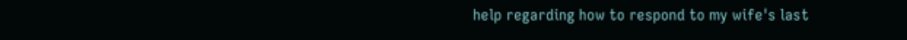help regarding how to respond to my wife's last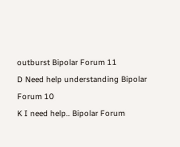outburst Bipolar Forum 11
D Need help understanding Bipolar Forum 10
K I need help.. Bipolar Forum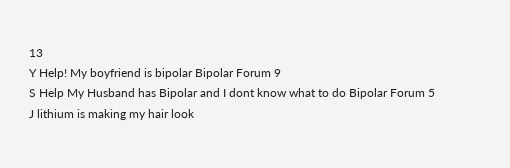13
Y Help! My boyfriend is bipolar Bipolar Forum 9
S Help My Husband has Bipolar and I dont know what to do Bipolar Forum 5
J lithium is making my hair look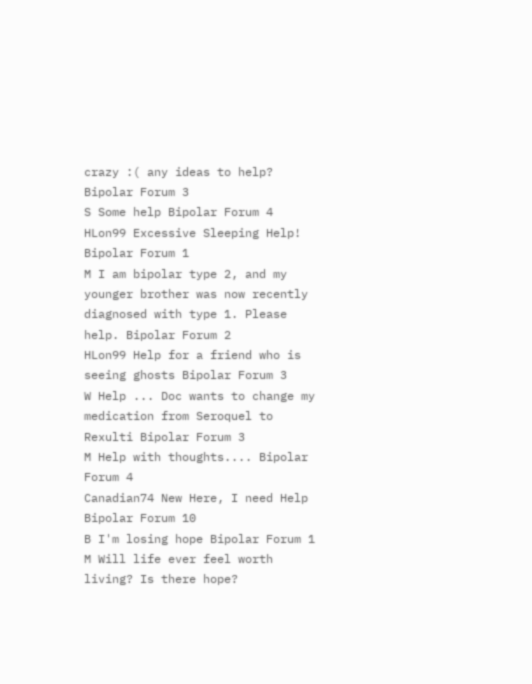crazy :( any ideas to help? Bipolar Forum 3
S Some help Bipolar Forum 4
HLon99 Excessive Sleeping Help! Bipolar Forum 1
M I am bipolar type 2, and my younger brother was now recently diagnosed with type 1. Please help. Bipolar Forum 2
HLon99 Help for a friend who is seeing ghosts Bipolar Forum 3
W Help ... Doc wants to change my medication from Seroquel to Rexulti Bipolar Forum 3
M Help with thoughts.... Bipolar Forum 4
Canadian74 New Here, I need Help Bipolar Forum 10
B I'm losing hope Bipolar Forum 1
M Will life ever feel worth living? Is there hope?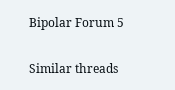Bipolar Forum 5

Similar threads